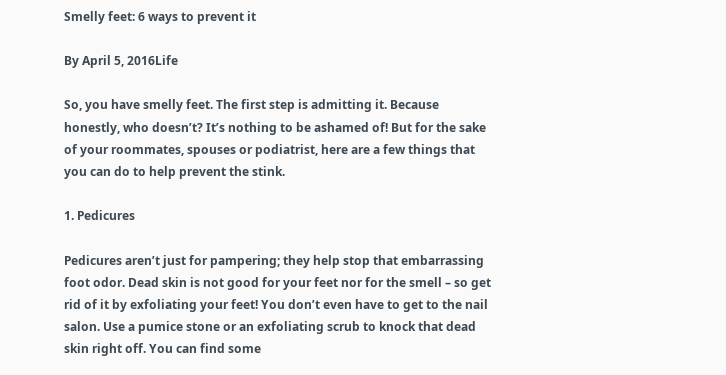Smelly feet: 6 ways to prevent it

By April 5, 2016Life

So, you have smelly feet. The first step is admitting it. Because honestly, who doesn’t? It’s nothing to be ashamed of! But for the sake of your roommates, spouses or podiatrist, here are a few things that you can do to help prevent the stink.

1. Pedicures

Pedicures aren’t just for pampering; they help stop that embarrassing foot odor. Dead skin is not good for your feet nor for the smell – so get rid of it by exfoliating your feet! You don’t even have to get to the nail salon. Use a pumice stone or an exfoliating scrub to knock that dead skin right off. You can find some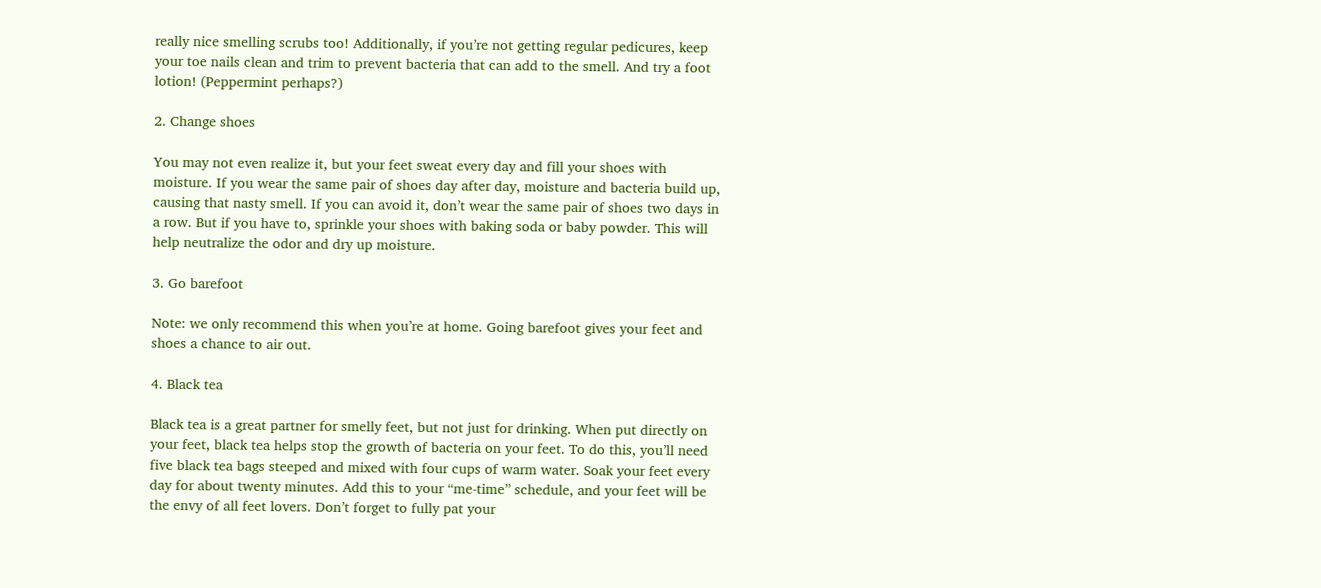really nice smelling scrubs too! Additionally, if you’re not getting regular pedicures, keep your toe nails clean and trim to prevent bacteria that can add to the smell. And try a foot lotion! (Peppermint perhaps?)

2. Change shoes

You may not even realize it, but your feet sweat every day and fill your shoes with moisture. If you wear the same pair of shoes day after day, moisture and bacteria build up, causing that nasty smell. If you can avoid it, don’t wear the same pair of shoes two days in a row. But if you have to, sprinkle your shoes with baking soda or baby powder. This will help neutralize the odor and dry up moisture.

3. Go barefoot

Note: we only recommend this when you’re at home. Going barefoot gives your feet and shoes a chance to air out.

4. Black tea

Black tea is a great partner for smelly feet, but not just for drinking. When put directly on your feet, black tea helps stop the growth of bacteria on your feet. To do this, you’ll need five black tea bags steeped and mixed with four cups of warm water. Soak your feet every day for about twenty minutes. Add this to your “me-time” schedule, and your feet will be the envy of all feet lovers. Don’t forget to fully pat your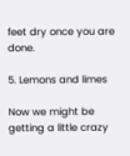feet dry once you are done.

5. Lemons and limes

Now we might be getting a little crazy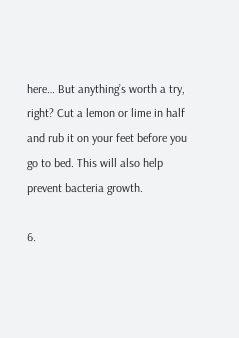here… But anything’s worth a try, right? Cut a lemon or lime in half and rub it on your feet before you go to bed. This will also help prevent bacteria growth.

6.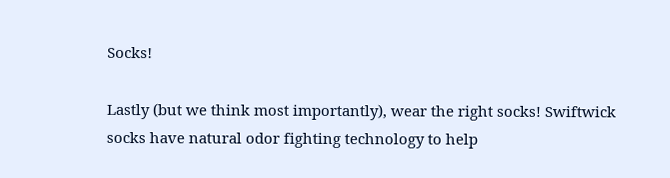Socks!

Lastly (but we think most importantly), wear the right socks! Swiftwick socks have natural odor fighting technology to help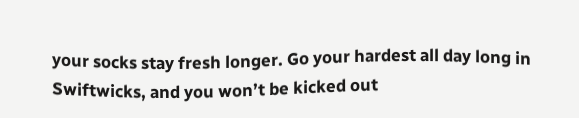your socks stay fresh longer. Go your hardest all day long in Swiftwicks, and you won’t be kicked out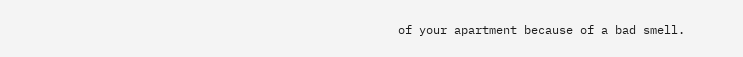of your apartment because of a bad smell.